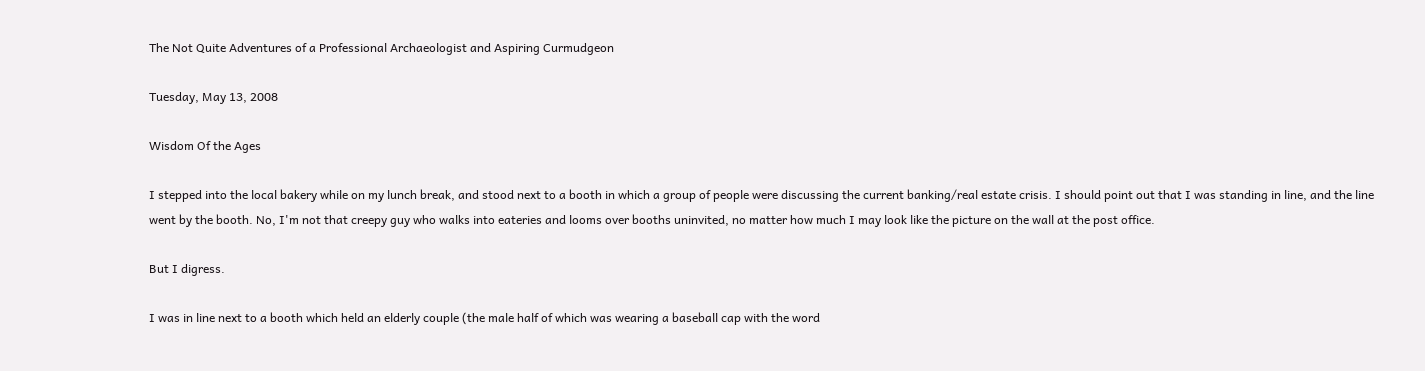The Not Quite Adventures of a Professional Archaeologist and Aspiring Curmudgeon

Tuesday, May 13, 2008

Wisdom Of the Ages

I stepped into the local bakery while on my lunch break, and stood next to a booth in which a group of people were discussing the current banking/real estate crisis. I should point out that I was standing in line, and the line went by the booth. No, I'm not that creepy guy who walks into eateries and looms over booths uninvited, no matter how much I may look like the picture on the wall at the post office.

But I digress.

I was in line next to a booth which held an elderly couple (the male half of which was wearing a baseball cap with the word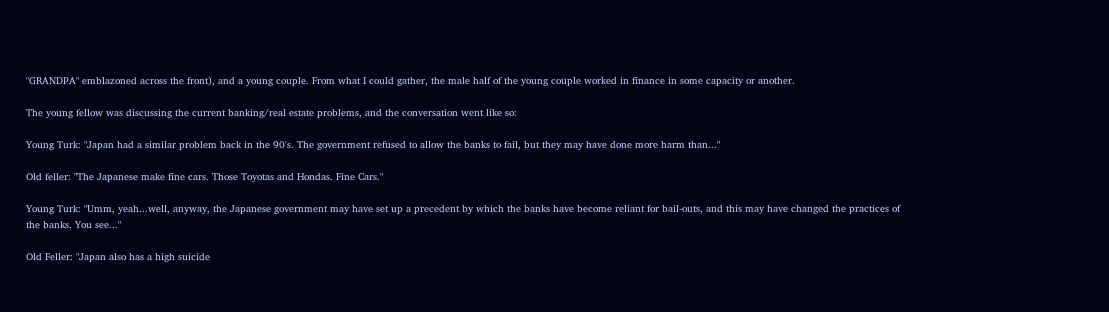"GRANDPA" emblazoned across the front), and a young couple. From what I could gather, the male half of the young couple worked in finance in some capacity or another.

The young fellow was discussing the current banking/real estate problems, and the conversation went like so:

Young Turk: "Japan had a similar problem back in the 90's. The government refused to allow the banks to fail, but they may have done more harm than..."

Old feller: "The Japanese make fine cars. Those Toyotas and Hondas. Fine Cars."

Young Turk: "Umm, yeah...well, anyway, the Japanese government may have set up a precedent by which the banks have become reliant for bail-outs, and this may have changed the practices of the banks. You see..."

Old Feller: "Japan also has a high suicide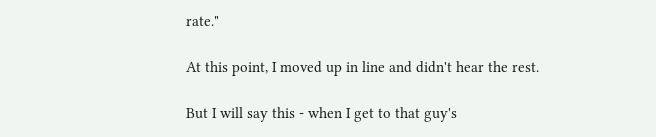rate."

At this point, I moved up in line and didn't hear the rest.

But I will say this - when I get to that guy's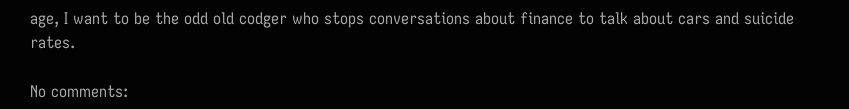age, I want to be the odd old codger who stops conversations about finance to talk about cars and suicide rates.

No comments: